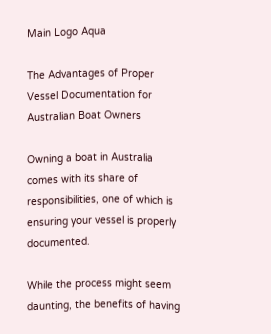Main Logo Aqua

The Advantages of Proper Vessel Documentation for Australian Boat Owners

Owning a boat in Australia comes with its share of responsibilities, one of which is ensuring your vessel is properly documented.

While the process might seem daunting, the benefits of having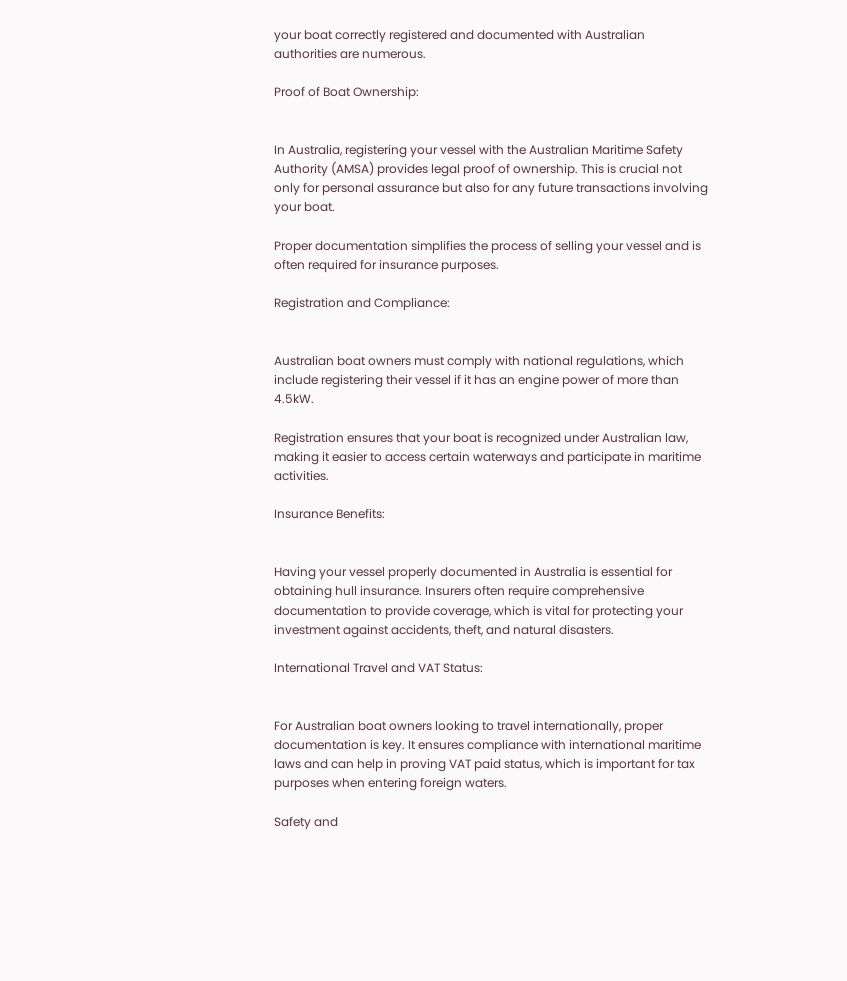your boat correctly registered and documented with Australian authorities are numerous.

Proof of Boat Ownership:


In Australia, registering your vessel with the Australian Maritime Safety Authority (AMSA) provides legal proof of ownership. This is crucial not only for personal assurance but also for any future transactions involving your boat.

Proper documentation simplifies the process of selling your vessel and is often required for insurance purposes.

Registration and Compliance:


Australian boat owners must comply with national regulations, which include registering their vessel if it has an engine power of more than 4.5kW.

Registration ensures that your boat is recognized under Australian law, making it easier to access certain waterways and participate in maritime activities.

Insurance Benefits:


Having your vessel properly documented in Australia is essential for obtaining hull insurance. Insurers often require comprehensive documentation to provide coverage, which is vital for protecting your investment against accidents, theft, and natural disasters.

International Travel and VAT Status:


For Australian boat owners looking to travel internationally, proper documentation is key. It ensures compliance with international maritime laws and can help in proving VAT paid status, which is important for tax purposes when entering foreign waters.

Safety and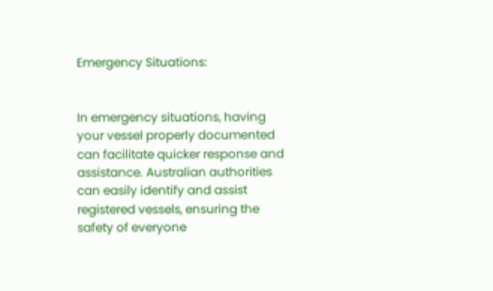Emergency Situations:


In emergency situations, having your vessel properly documented can facilitate quicker response and assistance. Australian authorities can easily identify and assist registered vessels, ensuring the safety of everyone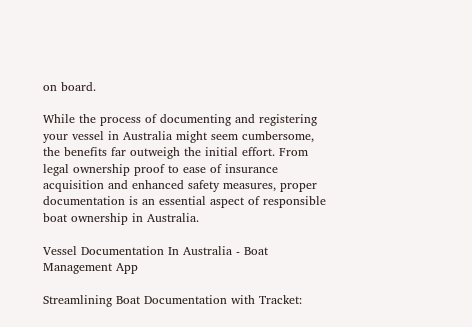on board.

While the process of documenting and registering your vessel in Australia might seem cumbersome, the benefits far outweigh the initial effort. From legal ownership proof to ease of insurance acquisition and enhanced safety measures, proper documentation is an essential aspect of responsible boat ownership in Australia.

Vessel Documentation In Australia - Boat Management App

Streamlining Boat Documentation with Tracket: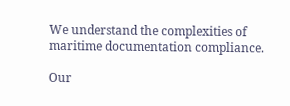We understand the complexities of maritime documentation compliance.

Our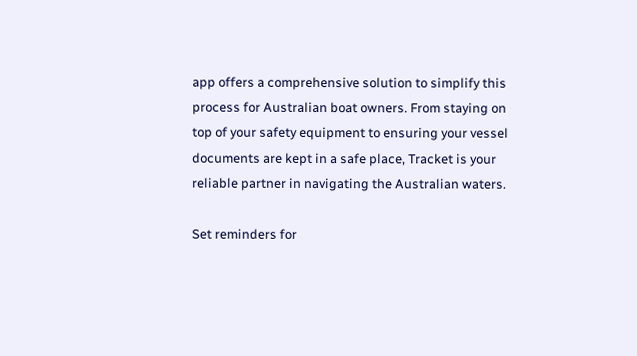app offers a comprehensive solution to simplify this process for Australian boat owners. From staying on top of your safety equipment to ensuring your vessel documents are kept in a safe place, Tracket is your reliable partner in navigating the Australian waters.

Set reminders for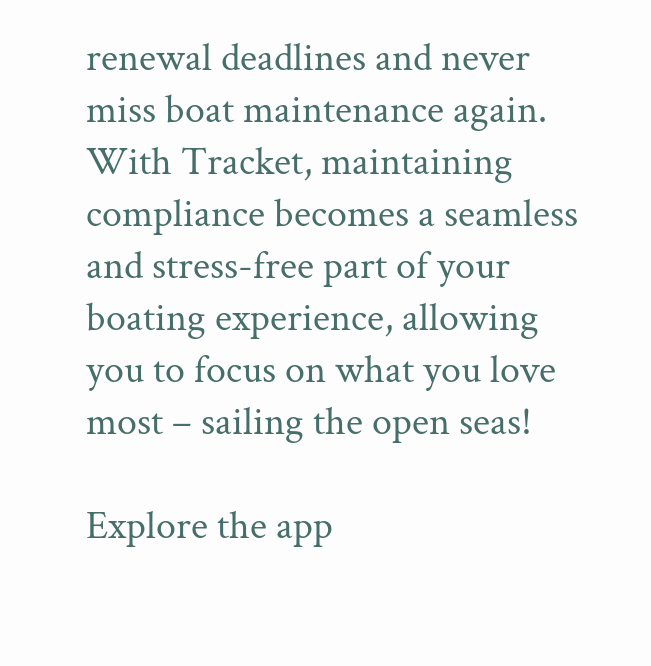renewal deadlines and never miss boat maintenance again. With Tracket, maintaining compliance becomes a seamless and stress-free part of your boating experience, allowing you to focus on what you love most – sailing the open seas!

Explore the app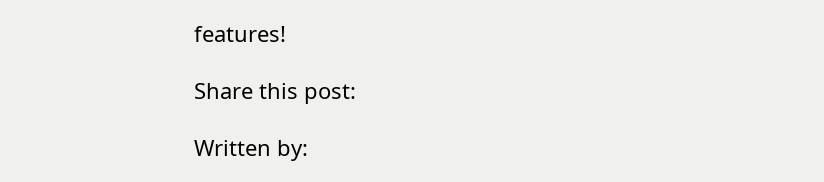features!

Share this post:

Written by: